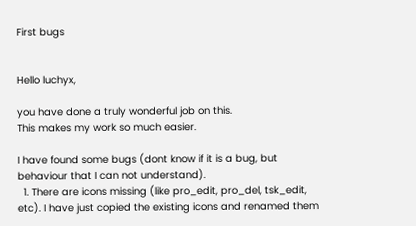First bugs


Hello luchyx,

you have done a truly wonderful job on this.
This makes my work so much easier.

I have found some bugs (dont know if it is a bug, but behaviour that I can not understand).
  1. There are icons missing (like pro_edit, pro_del, tsk_edit, etc). I have just copied the existing icons and renamed them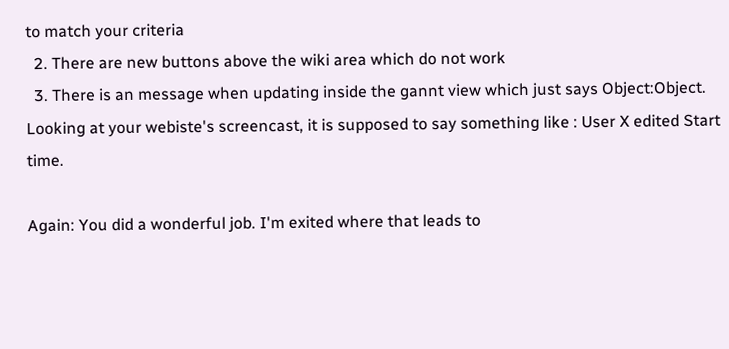to match your criteria
  2. There are new buttons above the wiki area which do not work
  3. There is an message when updating inside the gannt view which just says Object:Object. Looking at your webiste's screencast, it is supposed to say something like : User X edited Start time.

Again: You did a wonderful job. I'm exited where that leads to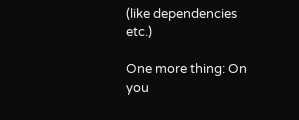(like dependencies etc.)

One more thing: On you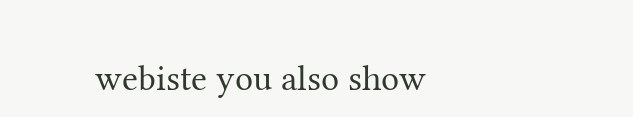webiste you also show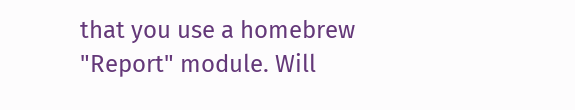that you use a homebrew "Report" module. Will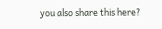you also share this here?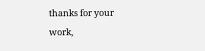thanks for your work,